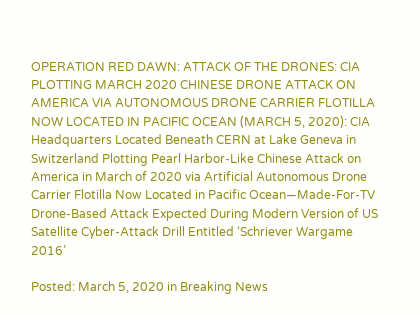OPERATION RED DAWN: ATTACK OF THE DRONES: CIA PLOTTING MARCH 2020 CHINESE DRONE ATTACK ON AMERICA VIA AUTONOMOUS DRONE CARRIER FLOTILLA NOW LOCATED IN PACIFIC OCEAN (MARCH 5, 2020): CIA Headquarters Located Beneath CERN at Lake Geneva in Switzerland Plotting Pearl Harbor-Like Chinese Attack on America in March of 2020 via Artificial Autonomous Drone Carrier Flotilla Now Located in Pacific Ocean—Made-For-TV Drone-Based Attack Expected During Modern Version of US Satellite Cyber-Attack Drill Entitled ‘Schriever Wargame 2016’

Posted: March 5, 2020 in Breaking News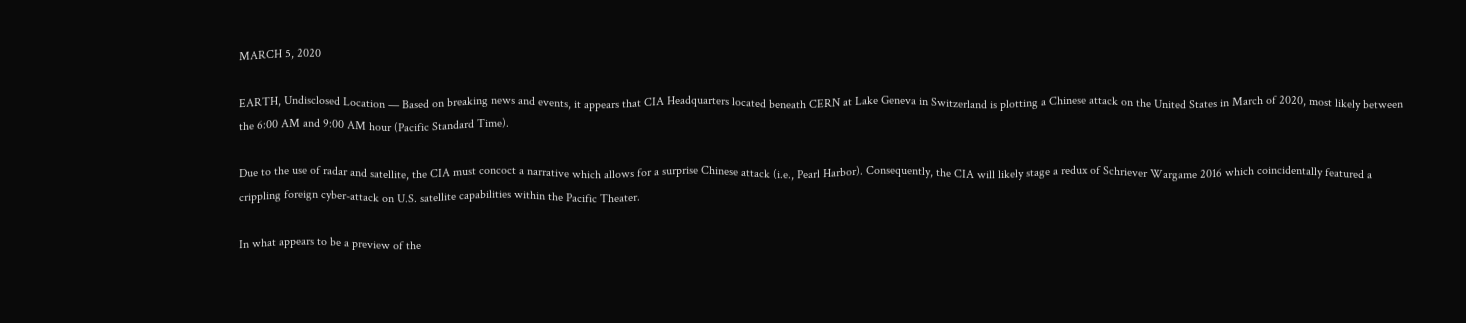MARCH 5, 2020

EARTH, Undisclosed Location — Based on breaking news and events, it appears that CIA Headquarters located beneath CERN at Lake Geneva in Switzerland is plotting a Chinese attack on the United States in March of 2020, most likely between the 6:00 AM and 9:00 AM hour (Pacific Standard Time).

Due to the use of radar and satellite, the CIA must concoct a narrative which allows for a surprise Chinese attack (i.e., Pearl Harbor). Consequently, the CIA will likely stage a redux of Schriever Wargame 2016 which coincidentally featured a crippling foreign cyber-attack on U.S. satellite capabilities within the Pacific Theater.

In what appears to be a preview of the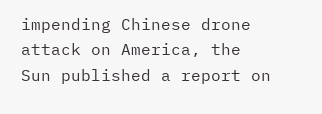impending Chinese drone attack on America, the Sun published a report on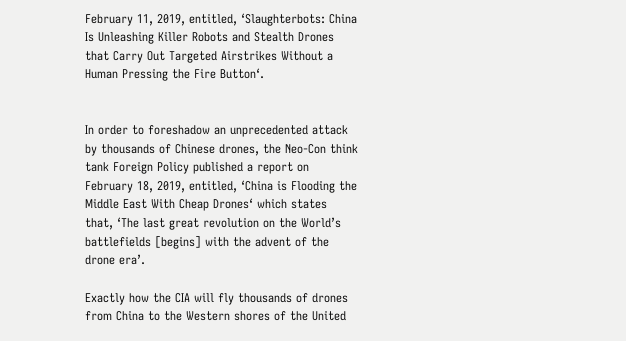February 11, 2019, entitled, ‘Slaughterbots: China Is Unleashing Killer Robots and Stealth Drones that Carry Out Targeted Airstrikes Without a Human Pressing the Fire Button‘.


In order to foreshadow an unprecedented attack by thousands of Chinese drones, the Neo-Con think tank Foreign Policy published a report on February 18, 2019, entitled, ‘China is Flooding the Middle East With Cheap Drones‘ which states that, ‘The last great revolution on the World’s battlefields [begins] with the advent of the drone era’.

Exactly how the CIA will fly thousands of drones from China to the Western shores of the United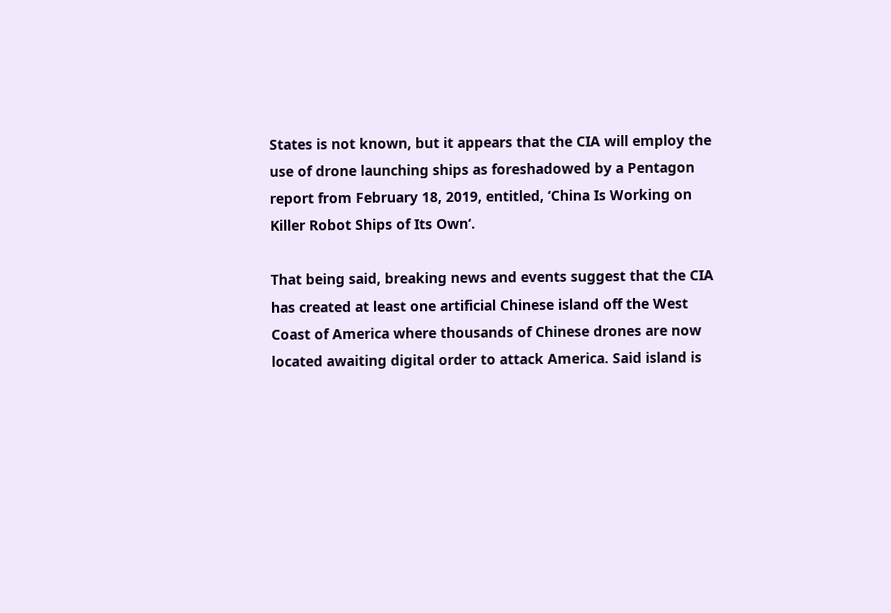States is not known, but it appears that the CIA will employ the use of drone launching ships as foreshadowed by a Pentagon report from February 18, 2019, entitled, ‘China Is Working on Killer Robot Ships of Its Own‘.

That being said, breaking news and events suggest that the CIA has created at least one artificial Chinese island off the West Coast of America where thousands of Chinese drones are now located awaiting digital order to attack America. Said island is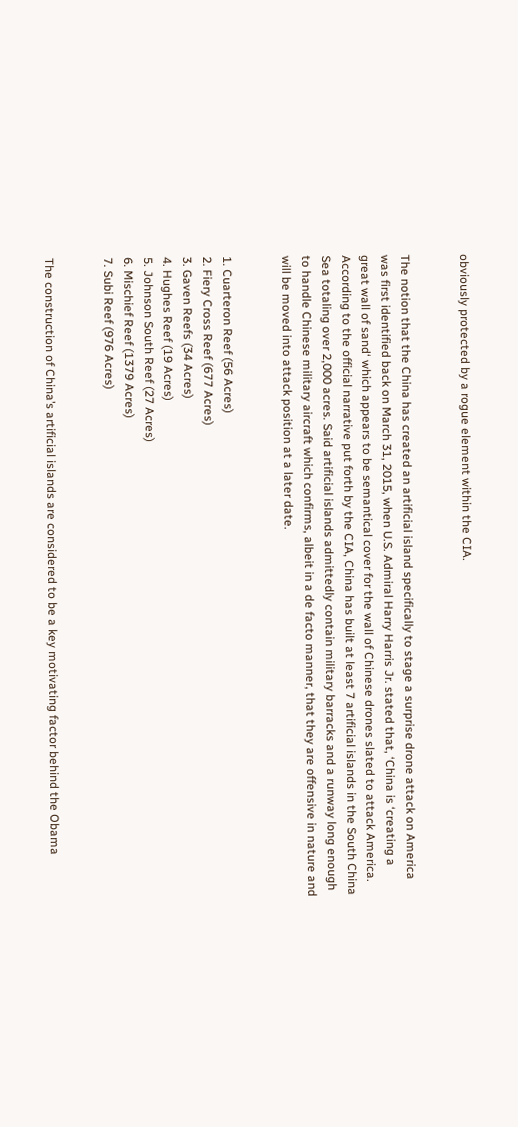obviously protected by a rogue element within the CIA.


The notion that the China has created an artificial island specifically to stage a surprise drone attack on America was first identified back on March 31, 2015, when U.S. Admiral Harry Harris Jr. stated that, ‘China is ‘creating a great wall of sand‘ which appears to be semantical cover for the wall of Chinese drones slated to attack America. According to the official narrative put forth by the CIA, China has built at least 7 artificial islands in the South China Sea totaling over 2,000 acres. Said artificial islands admittedly contain military barracks and a runway long enough to handle Chinese military aircraft which confirms, albeit in a de facto manner, that they are offensive in nature and will be moved into attack position at a later date.


1. Cuarteron Reef (56 Acres)
2. Fiery Cross Reef (677 Acres)
3. Gaven Reefs (34 Acres)
4. Hughes Reef (19 Acres)
5. Johnson South Reef (27 Acres)
6. Mischief Reef (1379 Acres)
7. Subi Reef (976 Acres)


The construction of China’s artificial islands are considered to be a key motivating factor behind the Obama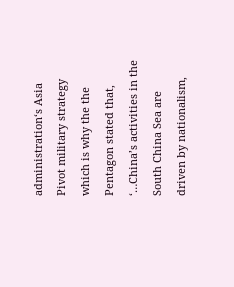administration‘s Asia Pivot military strategy which is why the the Pentagon stated that, ‘…China’s activities in the South China Sea are driven by nationalism,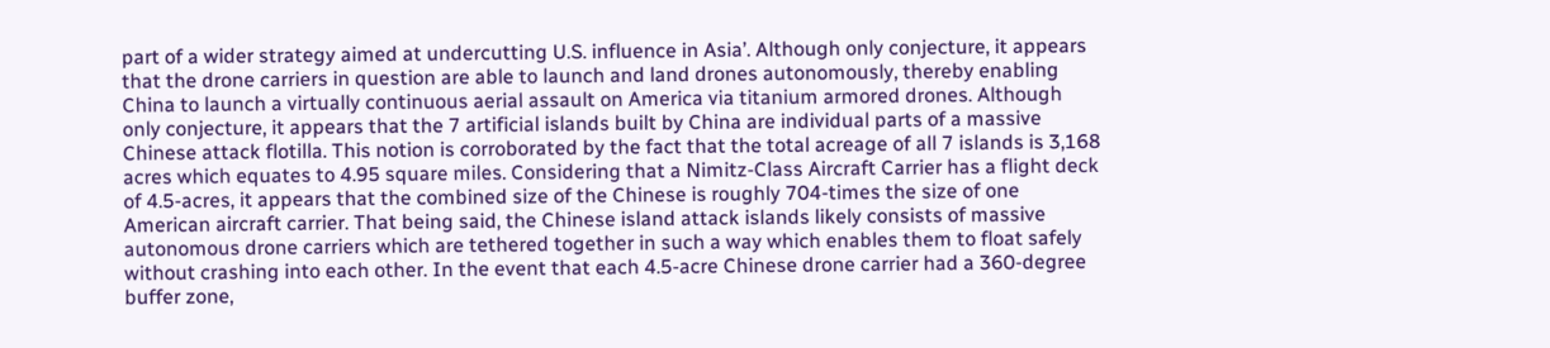part of a wider strategy aimed at undercutting U.S. influence in Asia’. Although only conjecture, it appears that the drone carriers in question are able to launch and land drones autonomously, thereby enabling China to launch a virtually continuous aerial assault on America via titanium armored drones. Although only conjecture, it appears that the 7 artificial islands built by China are individual parts of a massive Chinese attack flotilla. This notion is corroborated by the fact that the total acreage of all 7 islands is 3,168 acres which equates to 4.95 square miles. Considering that a Nimitz-Class Aircraft Carrier has a flight deck of 4.5-acres, it appears that the combined size of the Chinese is roughly 704-times the size of one American aircraft carrier. That being said, the Chinese island attack islands likely consists of massive autonomous drone carriers which are tethered together in such a way which enables them to float safely without crashing into each other. In the event that each 4.5-acre Chinese drone carrier had a 360-degree buffer zone,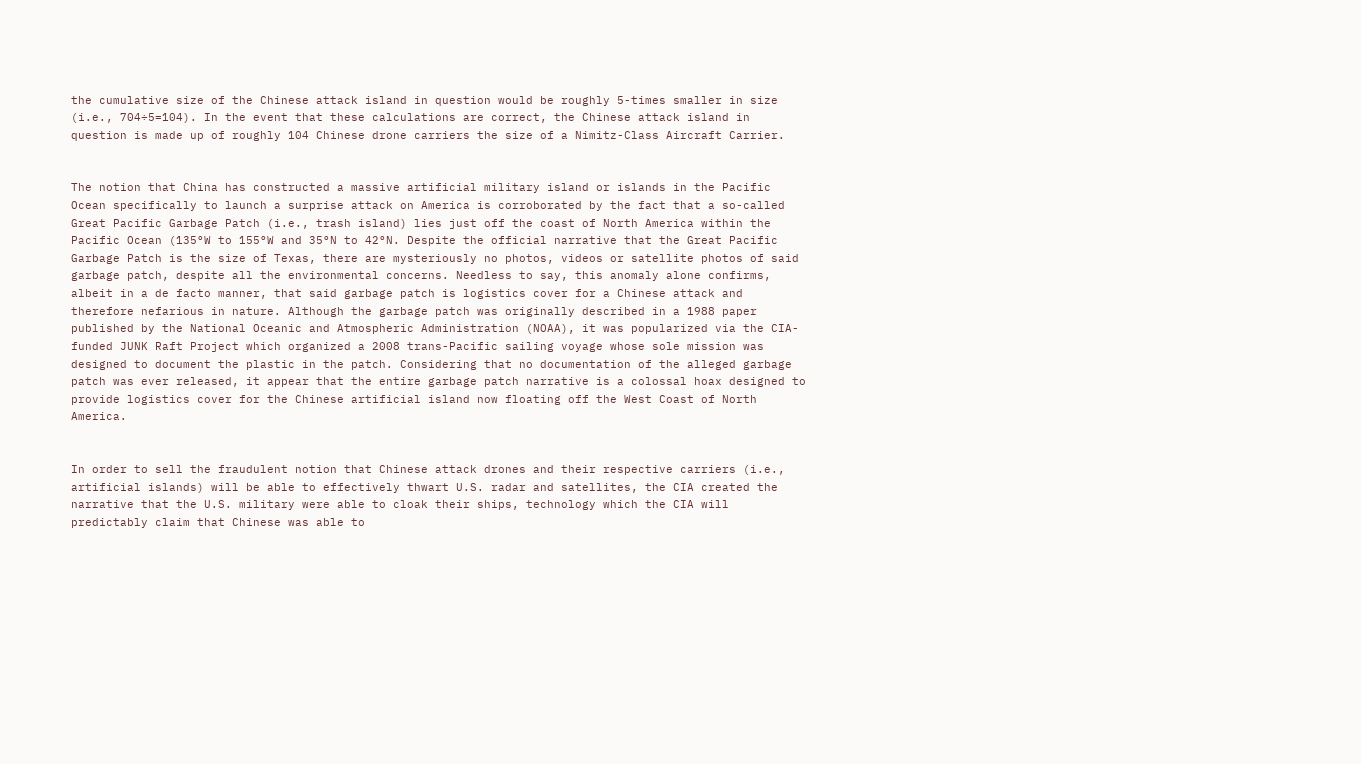the cumulative size of the Chinese attack island in question would be roughly 5-times smaller in size (i.e., 704÷5=104). In the event that these calculations are correct, the Chinese attack island in question is made up of roughly 104 Chinese drone carriers the size of a Nimitz-Class Aircraft Carrier.


The notion that China has constructed a massive artificial military island or islands in the Pacific Ocean specifically to launch a surprise attack on America is corroborated by the fact that a so-called Great Pacific Garbage Patch (i.e., trash island) lies just off the coast of North America within the Pacific Ocean (135°W to 155°W and 35°N to 42°N. Despite the official narrative that the Great Pacific Garbage Patch is the size of Texas, there are mysteriously no photos, videos or satellite photos of said garbage patch, despite all the environmental concerns. Needless to say, this anomaly alone confirms, albeit in a de facto manner, that said garbage patch is logistics cover for a Chinese attack and therefore nefarious in nature. Although the garbage patch was originally described in a 1988 paper published by the National Oceanic and Atmospheric Administration (NOAA), it was popularized via the CIA-funded JUNK Raft Project which organized a 2008 trans-Pacific sailing voyage whose sole mission was designed to document the plastic in the patch. Considering that no documentation of the alleged garbage patch was ever released, it appear that the entire garbage patch narrative is a colossal hoax designed to provide logistics cover for the Chinese artificial island now floating off the West Coast of North America.


In order to sell the fraudulent notion that Chinese attack drones and their respective carriers (i.e., artificial islands) will be able to effectively thwart U.S. radar and satellites, the CIA created the narrative that the U.S. military were able to cloak their ships, technology which the CIA will predictably claim that Chinese was able to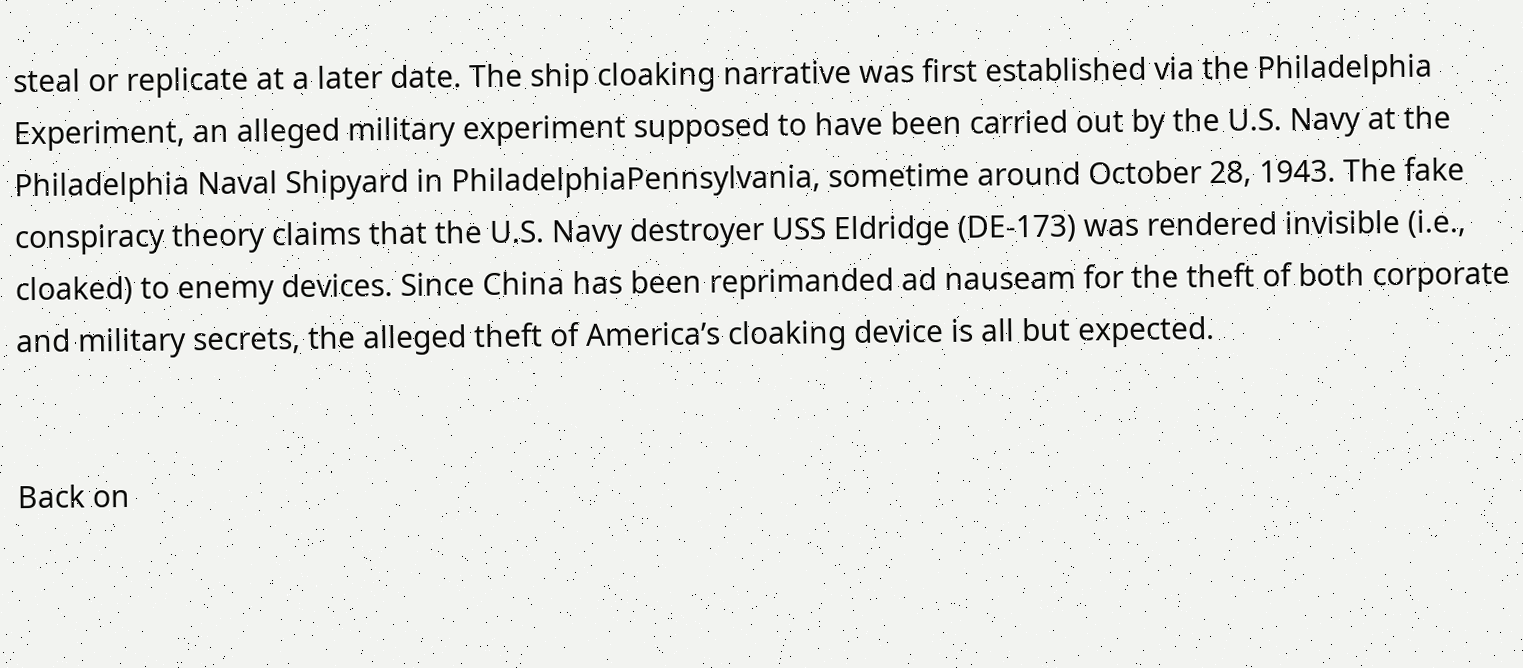steal or replicate at a later date. The ship cloaking narrative was first established via the Philadelphia Experiment, an alleged military experiment supposed to have been carried out by the U.S. Navy at the Philadelphia Naval Shipyard in PhiladelphiaPennsylvania, sometime around October 28, 1943. The fake conspiracy theory claims that the U.S. Navy destroyer USS Eldridge (DE-173) was rendered invisible (i.e., cloaked) to enemy devices. Since China has been reprimanded ad nauseam for the theft of both corporate and military secrets, the alleged theft of America’s cloaking device is all but expected.


Back on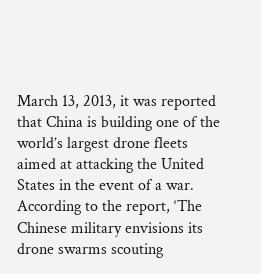March 13, 2013, it was reported that China is building one of the world’s largest drone fleets aimed at attacking the United States in the event of a war. According to the report, ‘The Chinese military envisions its drone swarms scouting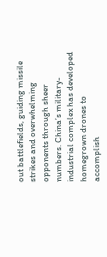out battlefields, guiding missile strikes and overwhelming opponents through sheer numbers. China’s military-industrial complex has developed homegrown drones to accomplish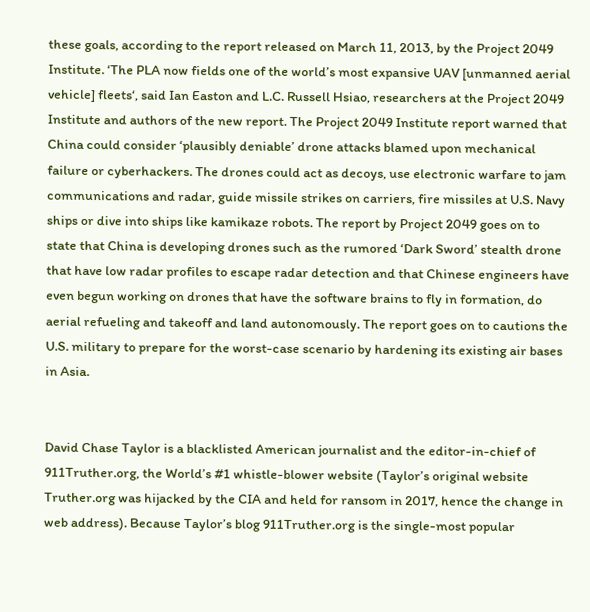these goals, according to the report released on March 11, 2013, by the Project 2049 Institute. ‘The PLA now fields one of the world’s most expansive UAV [unmanned aerial vehicle] fleets‘, said Ian Easton and L.C. Russell Hsiao, researchers at the Project 2049 Institute and authors of the new report. The Project 2049 Institute report warned that China could consider ‘plausibly deniable’ drone attacks blamed upon mechanical failure or cyberhackers. The drones could act as decoys, use electronic warfare to jam communications and radar, guide missile strikes on carriers, fire missiles at U.S. Navy ships or dive into ships like kamikaze robots. The report by Project 2049 goes on to state that China is developing drones such as the rumored ‘Dark Sword’ stealth drone that have low radar profiles to escape radar detection and that Chinese engineers have even begun working on drones that have the software brains to fly in formation, do aerial refueling and takeoff and land autonomously. The report goes on to cautions the U.S. military to prepare for the worst-case scenario by hardening its existing air bases in Asia.


David Chase Taylor is a blacklisted American journalist and the editor-in-chief of 911Truther.org, the World’s #1 whistle-blower website (Taylor’s original website Truther.org was hijacked by the CIA and held for ransom in 2017, hence the change in web address). Because Taylor’s blog 911Truther.org is the single-most popular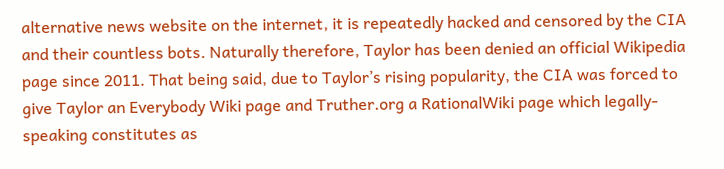alternative news website on the internet, it is repeatedly hacked and censored by the CIA and their countless bots. Naturally therefore, Taylor has been denied an official Wikipedia page since 2011. That being said, due to Taylor’s rising popularity, the CIA was forced to give Taylor an Everybody Wiki page and Truther.org a RationalWiki page which legally-speaking constitutes as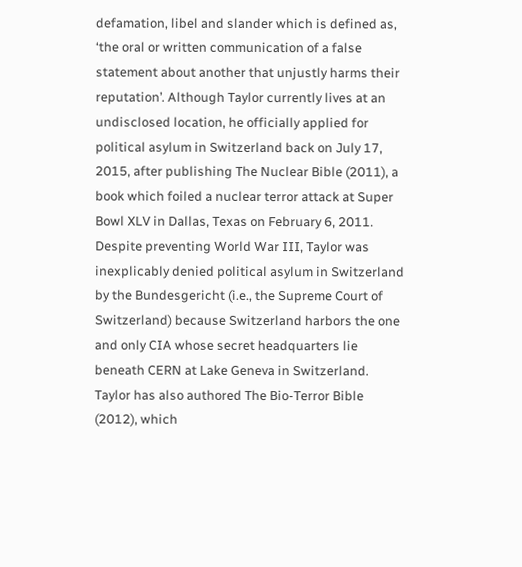defamation, libel and slander which is defined as, ‘the oral or written communication of a false statement about another that unjustly harms their reputation’. Although Taylor currently lives at an undisclosed location, he officially applied for political asylum in Switzerland back on July 17, 2015, after publishing The Nuclear Bible (2011), a book which foiled a nuclear terror attack at Super Bowl XLV in Dallas, Texas on February 6, 2011. Despite preventing World War III, Taylor was inexplicably denied political asylum in Switzerland by the Bundesgericht (i.e., the Supreme Court of Switzerland) because Switzerland harbors the one and only CIA whose secret headquarters lie beneath CERN at Lake Geneva in Switzerland. Taylor has also authored The Bio-Terror Bible (2012), which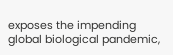exposes the impending global biological pandemic,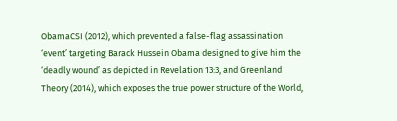ObamaCSI (2012), which prevented a false-flag assassination ‘event’ targeting Barack Hussein Obama designed to give him the ‘deadly wound’ as depicted in Revelation 13:3, and Greenland Theory (2014), which exposes the true power structure of the World,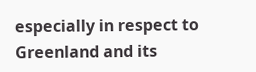especially in respect to Greenland and its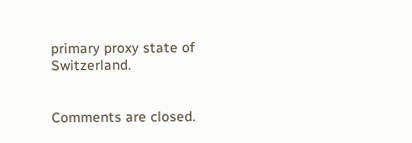primary proxy state of Switzerland.


Comments are closed.